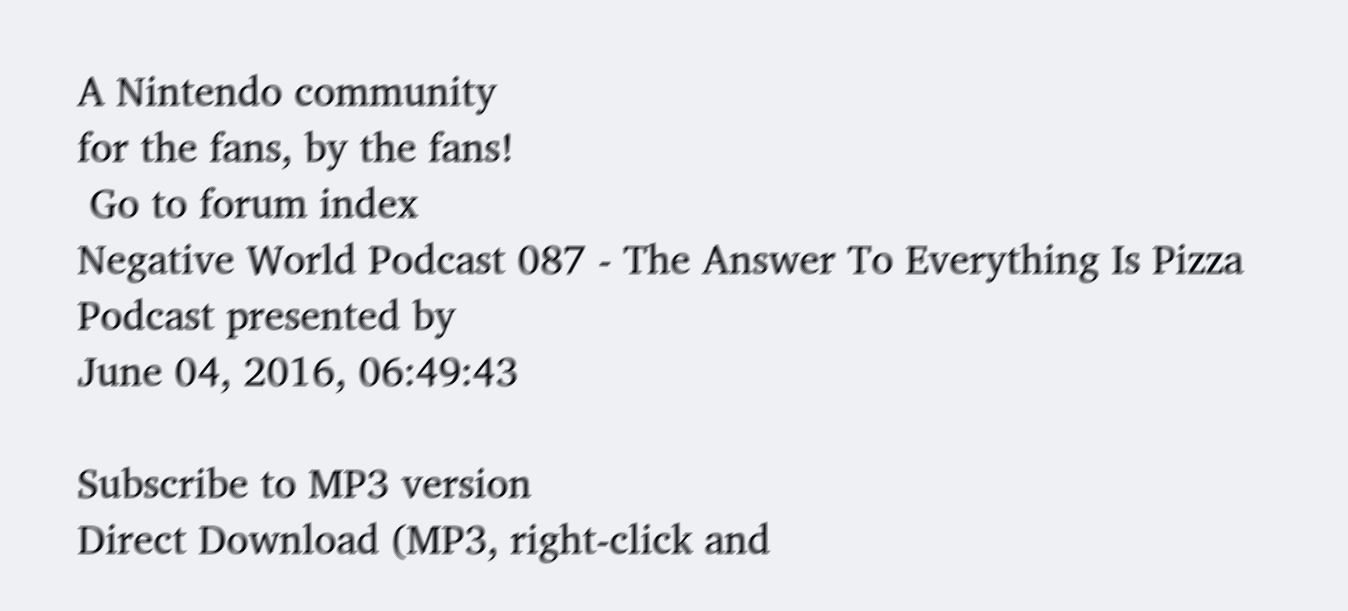A Nintendo community
for the fans, by the fans!
 Go to forum index
Negative World Podcast 087 - The Answer To Everything Is Pizza
Podcast presented by
June 04, 2016, 06:49:43

Subscribe to MP3 version
Direct Download (MP3, right-click and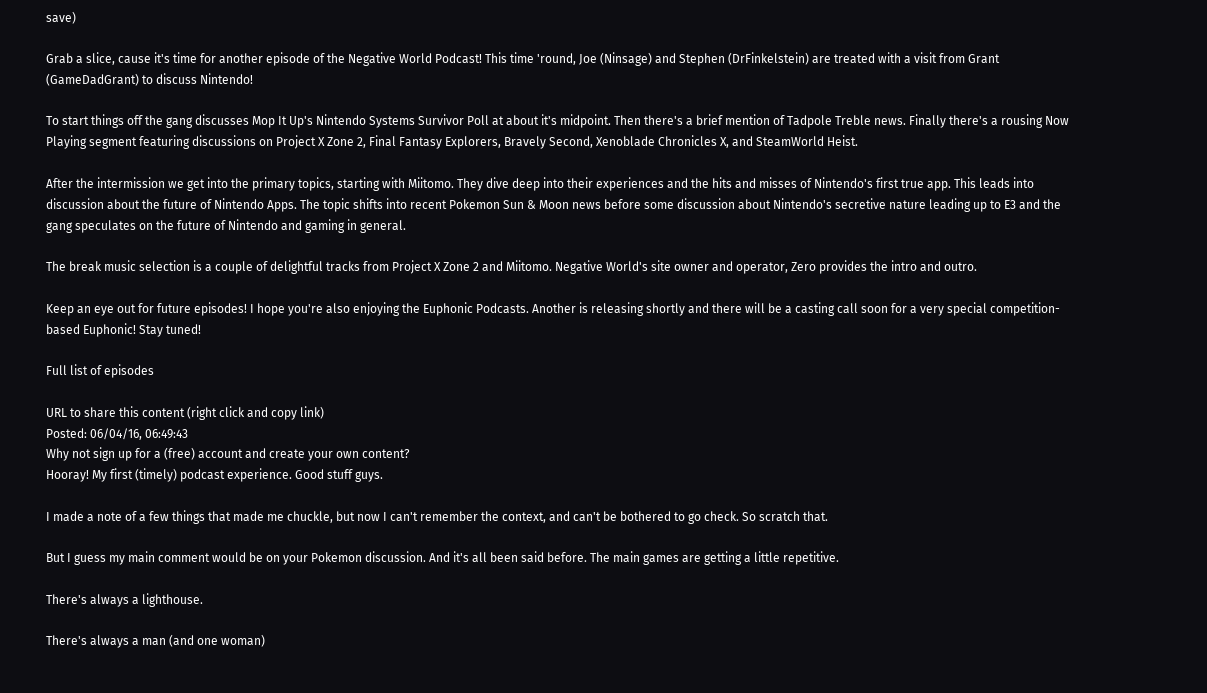save)

Grab a slice, cause it's time for another episode of the Negative World Podcast! This time 'round, Joe (Ninsage) and Stephen (DrFinkelstein) are treated with a visit from Grant (GameDadGrant) to discuss Nintendo!

To start things off the gang discusses Mop It Up's Nintendo Systems Survivor Poll at about it's midpoint. Then there's a brief mention of Tadpole Treble news. Finally there's a rousing Now Playing segment featuring discussions on Project X Zone 2, Final Fantasy Explorers, Bravely Second, Xenoblade Chronicles X, and SteamWorld Heist.

After the intermission we get into the primary topics, starting with Miitomo. They dive deep into their experiences and the hits and misses of Nintendo's first true app. This leads into discussion about the future of Nintendo Apps. The topic shifts into recent Pokemon Sun & Moon news before some discussion about Nintendo's secretive nature leading up to E3 and the gang speculates on the future of Nintendo and gaming in general.

The break music selection is a couple of delightful tracks from Project X Zone 2 and Miitomo. Negative World's site owner and operator, Zero provides the intro and outro.

Keep an eye out for future episodes! I hope you're also enjoying the Euphonic Podcasts. Another is releasing shortly and there will be a casting call soon for a very special competition-based Euphonic! Stay tuned!

Full list of episodes

URL to share this content (right click and copy link)
Posted: 06/04/16, 06:49:43
Why not sign up for a (free) account and create your own content?
Hooray! My first (timely) podcast experience. Good stuff guys.

I made a note of a few things that made me chuckle, but now I can't remember the context, and can't be bothered to go check. So scratch that.

But I guess my main comment would be on your Pokemon discussion. And it's all been said before. The main games are getting a little repetitive.

There's always a lighthouse.

There's always a man (and one woman)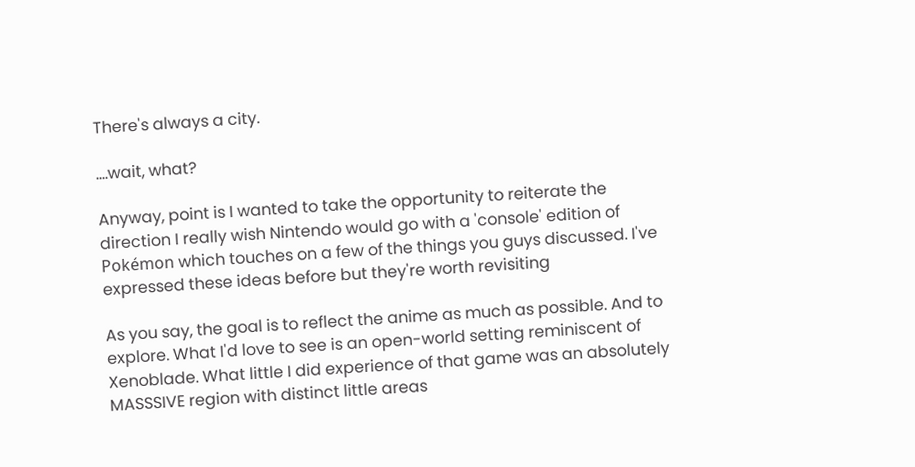There's always a city.

....wait, what?

Anyway, point is I wanted to take the opportunity to reiterate the direction I really wish Nintendo would go with a 'console' edition of Pokémon which touches on a few of the things you guys discussed. I've expressed these ideas before but they're worth revisiting

As you say, the goal is to reflect the anime as much as possible. And to explore. What I'd love to see is an open-world setting reminiscent of Xenoblade. What little I did experience of that game was an absolutely MASSSIVE region with distinct little areas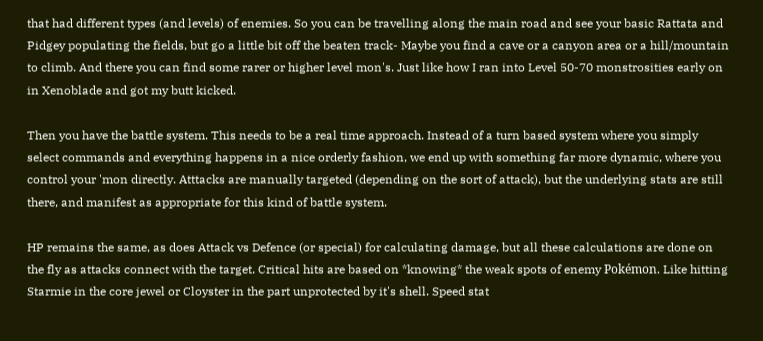that had different types (and levels) of enemies. So you can be travelling along the main road and see your basic Rattata and Pidgey populating the fields, but go a little bit off the beaten track- Maybe you find a cave or a canyon area or a hill/mountain to climb. And there you can find some rarer or higher level mon's. Just like how I ran into Level 50-70 monstrosities early on in Xenoblade and got my butt kicked.

Then you have the battle system. This needs to be a real time approach. Instead of a turn based system where you simply select commands and everything happens in a nice orderly fashion, we end up with something far more dynamic, where you control your 'mon directly. Atttacks are manually targeted (depending on the sort of attack), but the underlying stats are still there, and manifest as appropriate for this kind of battle system.

HP remains the same, as does Attack vs Defence (or special) for calculating damage, but all these calculations are done on the fly as attacks connect with the target. Critical hits are based on *knowing* the weak spots of enemy Pokémon. Like hitting Starmie in the core jewel or Cloyster in the part unprotected by it's shell. Speed stat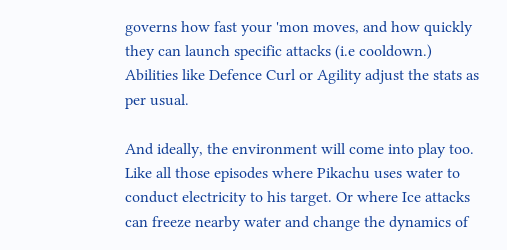governs how fast your 'mon moves, and how quickly they can launch specific attacks (i.e cooldown.) Abilities like Defence Curl or Agility adjust the stats as per usual.

And ideally, the environment will come into play too. Like all those episodes where Pikachu uses water to conduct electricity to his target. Or where Ice attacks can freeze nearby water and change the dynamics of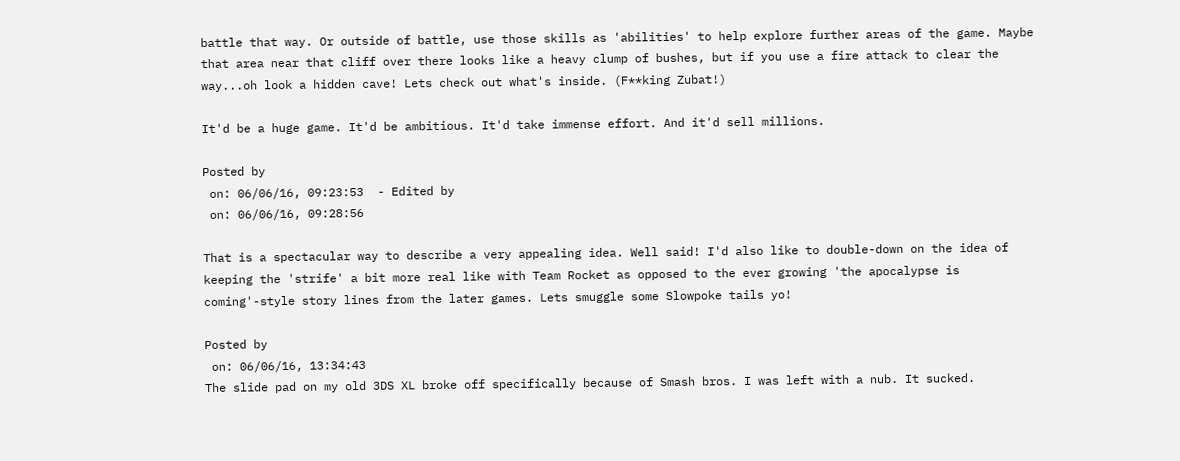battle that way. Or outside of battle, use those skills as 'abilities' to help explore further areas of the game. Maybe that area near that cliff over there looks like a heavy clump of bushes, but if you use a fire attack to clear the way...oh look a hidden cave! Lets check out what's inside. (F**king Zubat!)

It'd be a huge game. It'd be ambitious. It'd take immense effort. And it'd sell millions.

Posted by
 on: 06/06/16, 09:23:53  - Edited by
 on: 06/06/16, 09:28:56

That is a spectacular way to describe a very appealing idea. Well said! I'd also like to double-down on the idea of keeping the 'strife' a bit more real like with Team Rocket as opposed to the ever growing 'the apocalypse is coming'-style story lines from the later games. Lets smuggle some Slowpoke tails yo!

Posted by
 on: 06/06/16, 13:34:43
The slide pad on my old 3DS XL broke off specifically because of Smash bros. I was left with a nub. It sucked.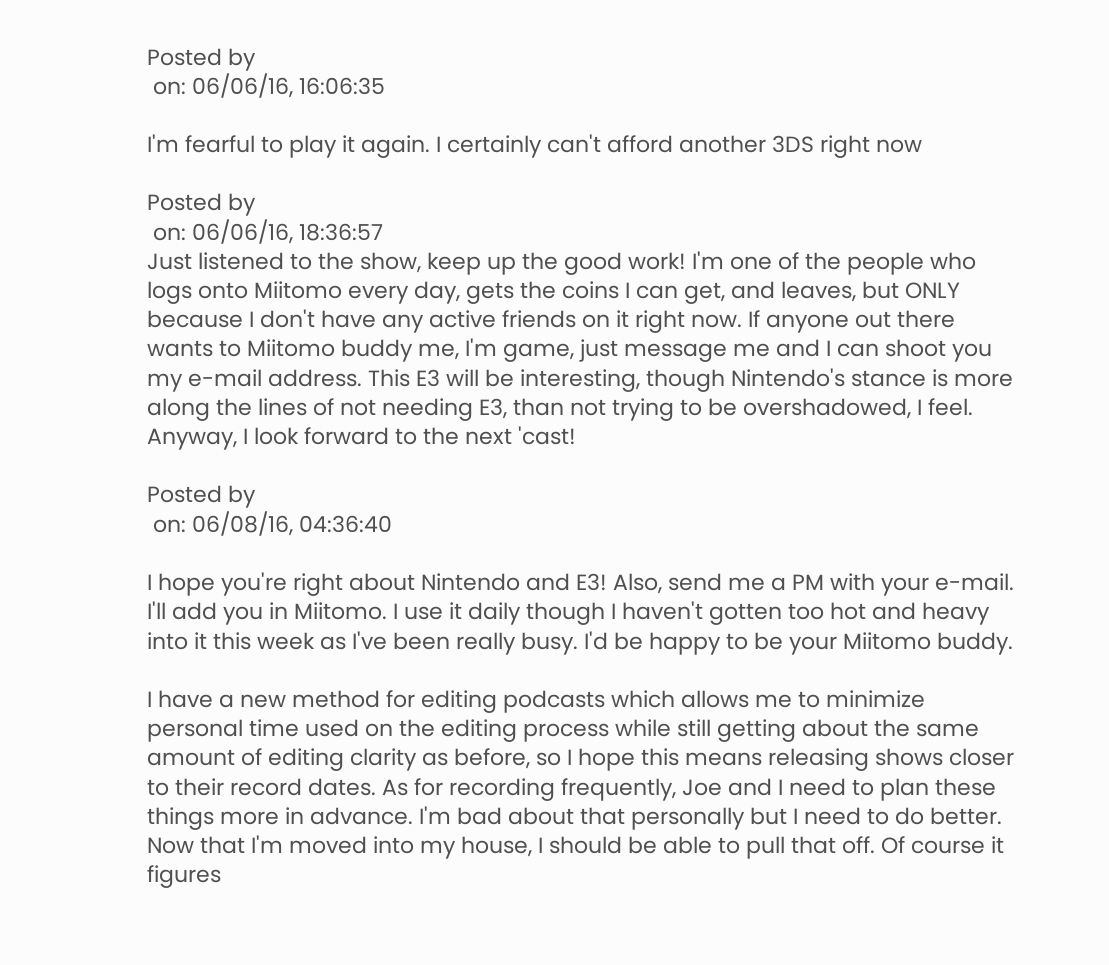Posted by
 on: 06/06/16, 16:06:35

I'm fearful to play it again. I certainly can't afford another 3DS right now

Posted by
 on: 06/06/16, 18:36:57
Just listened to the show, keep up the good work! I'm one of the people who logs onto Miitomo every day, gets the coins I can get, and leaves, but ONLY because I don't have any active friends on it right now. If anyone out there wants to Miitomo buddy me, I'm game, just message me and I can shoot you my e-mail address. This E3 will be interesting, though Nintendo's stance is more along the lines of not needing E3, than not trying to be overshadowed, I feel. Anyway, I look forward to the next 'cast!

Posted by
 on: 06/08/16, 04:36:40

I hope you're right about Nintendo and E3! Also, send me a PM with your e-mail. I'll add you in Miitomo. I use it daily though I haven't gotten too hot and heavy into it this week as I've been really busy. I'd be happy to be your Miitomo buddy.

I have a new method for editing podcasts which allows me to minimize personal time used on the editing process while still getting about the same amount of editing clarity as before, so I hope this means releasing shows closer to their record dates. As for recording frequently, Joe and I need to plan these things more in advance. I'm bad about that personally but I need to do better. Now that I'm moved into my house, I should be able to pull that off. Of course it figures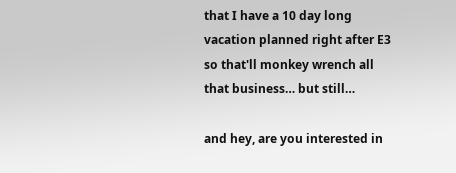that I have a 10 day long vacation planned right after E3 so that'll monkey wrench all that business… but still…

and hey, are you interested in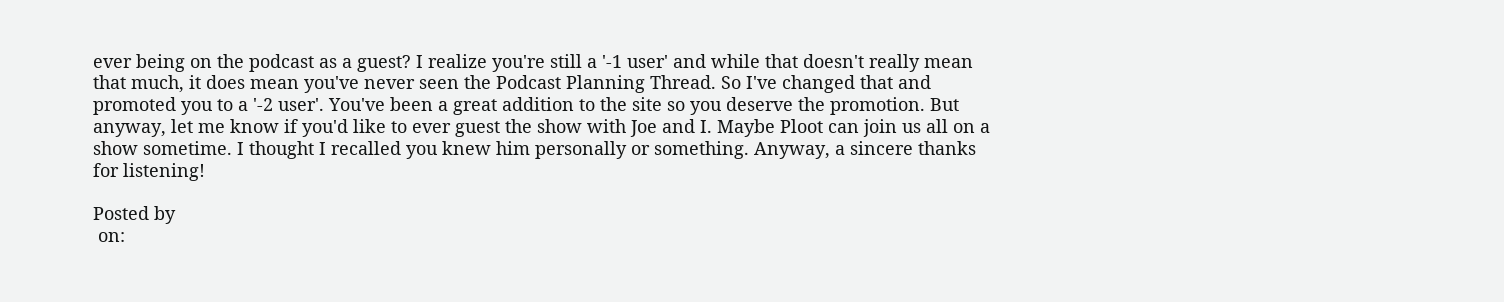ever being on the podcast as a guest? I realize you're still a '-1 user' and while that doesn't really mean that much, it does mean you've never seen the Podcast Planning Thread. So I've changed that and promoted you to a '-2 user'. You've been a great addition to the site so you deserve the promotion. But anyway, let me know if you'd like to ever guest the show with Joe and I. Maybe Ploot can join us all on a show sometime. I thought I recalled you knew him personally or something. Anyway, a sincere thanks for listening!

Posted by
 on: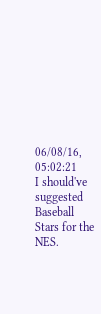06/08/16, 05:02:21
I should've suggested Baseball Stars for the NES.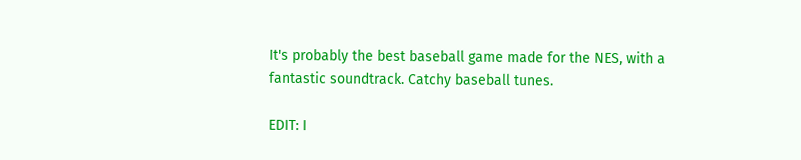It's probably the best baseball game made for the NES, with a fantastic soundtrack. Catchy baseball tunes.

EDIT: I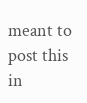meant to post this in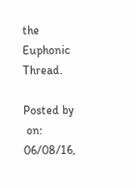the Euphonic Thread.

Posted by
 on: 06/08/16,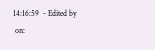14:16:59  - Edited by
 on: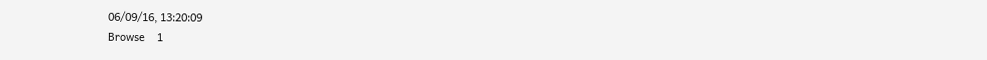06/09/16, 13:20:09
Browse    1